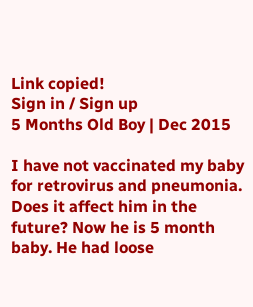Link copied!
Sign in / Sign up
5 Months Old Boy | Dec 2015

I have not vaccinated my baby for retrovirus and pneumonia. Does it affect him in the future? Now he is 5 month baby. He had loose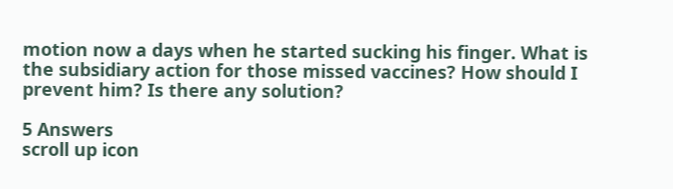motion now a days when he started sucking his finger. What is the subsidiary action for those missed vaccines? How should I prevent him? Is there any solution?

5 Answers
scroll up icon